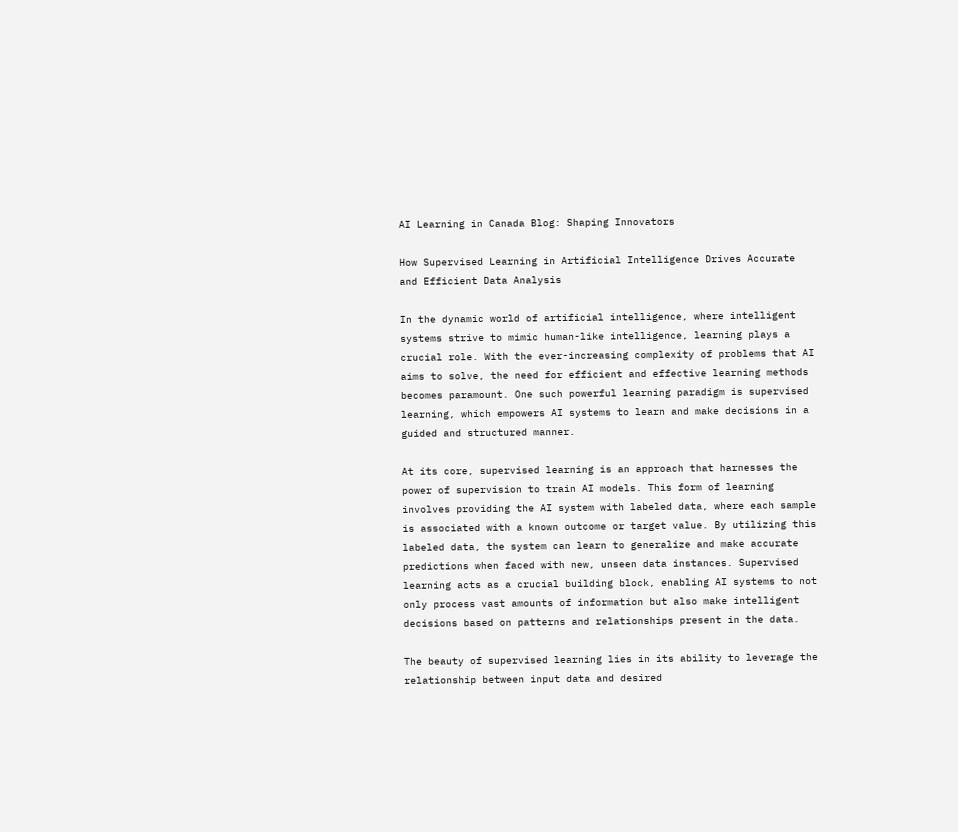AI Learning in Canada Blog: Shaping Innovators

How Supervised Learning in Artificial Intelligence Drives Accurate and Efficient Data Analysis

In the dynamic world of artificial intelligence, where intelligent systems strive to mimic human-like intelligence, learning plays a crucial role. With the ever-increasing complexity of problems that AI aims to solve, the need for efficient and effective learning methods becomes paramount. One such powerful learning paradigm is supervised learning, which empowers AI systems to learn and make decisions in a guided and structured manner.

At its core, supervised learning is an approach that harnesses the power of supervision to train AI models. This form of learning involves providing the AI system with labeled data, where each sample is associated with a known outcome or target value. By utilizing this labeled data, the system can learn to generalize and make accurate predictions when faced with new, unseen data instances. Supervised learning acts as a crucial building block, enabling AI systems to not only process vast amounts of information but also make intelligent decisions based on patterns and relationships present in the data.

The beauty of supervised learning lies in its ability to leverage the relationship between input data and desired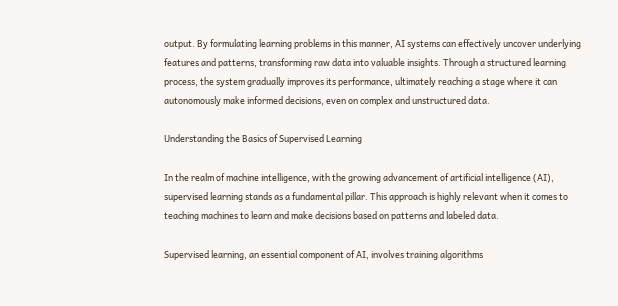output. By formulating learning problems in this manner, AI systems can effectively uncover underlying features and patterns, transforming raw data into valuable insights. Through a structured learning process, the system gradually improves its performance, ultimately reaching a stage where it can autonomously make informed decisions, even on complex and unstructured data.

Understanding the Basics of Supervised Learning

In the realm of machine intelligence, with the growing advancement of artificial intelligence (AI), supervised learning stands as a fundamental pillar. This approach is highly relevant when it comes to teaching machines to learn and make decisions based on patterns and labeled data.

Supervised learning, an essential component of AI, involves training algorithms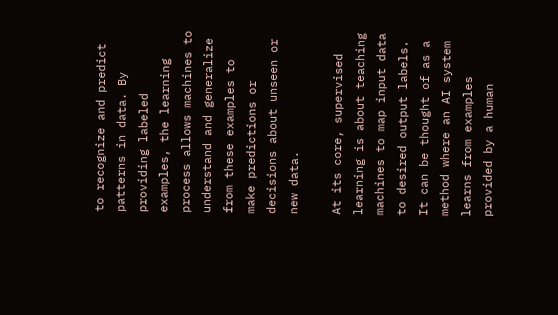to recognize and predict patterns in data. By providing labeled examples, the learning process allows machines to understand and generalize from these examples to make predictions or decisions about unseen or new data.

At its core, supervised learning is about teaching machines to map input data to desired output labels. It can be thought of as a method where an AI system learns from examples provided by a human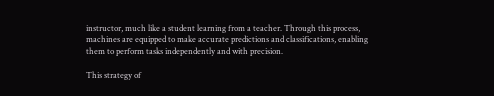instructor, much like a student learning from a teacher. Through this process, machines are equipped to make accurate predictions and classifications, enabling them to perform tasks independently and with precision.

This strategy of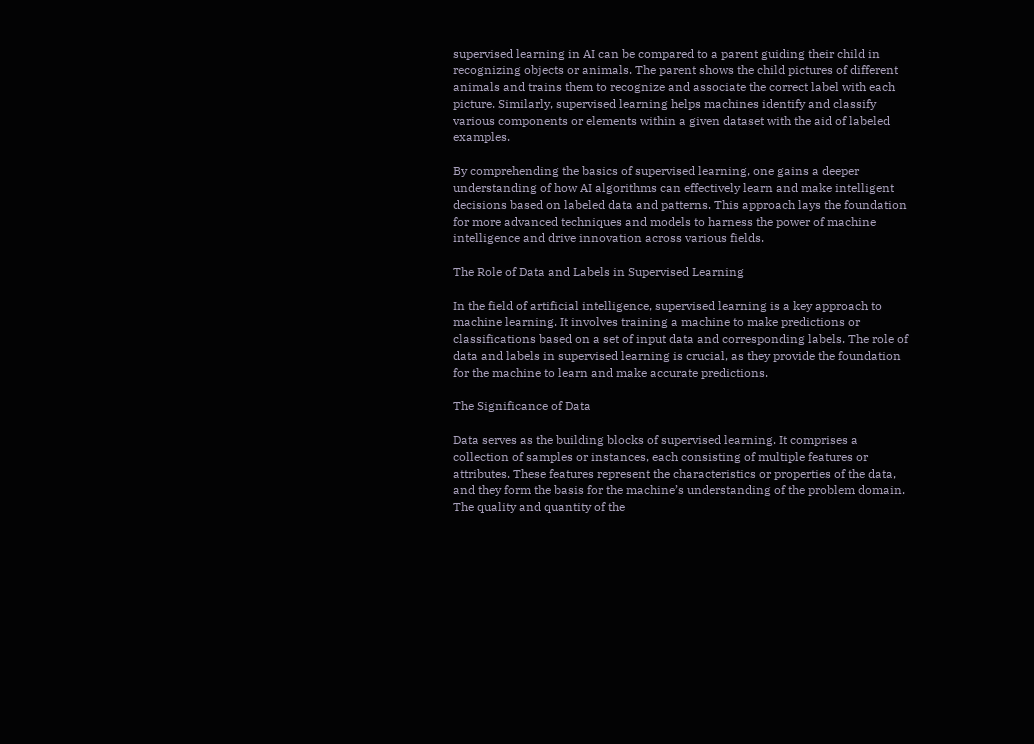supervised learning in AI can be compared to a parent guiding their child in recognizing objects or animals. The parent shows the child pictures of different animals and trains them to recognize and associate the correct label with each picture. Similarly, supervised learning helps machines identify and classify various components or elements within a given dataset with the aid of labeled examples.

By comprehending the basics of supervised learning, one gains a deeper understanding of how AI algorithms can effectively learn and make intelligent decisions based on labeled data and patterns. This approach lays the foundation for more advanced techniques and models to harness the power of machine intelligence and drive innovation across various fields.

The Role of Data and Labels in Supervised Learning

In the field of artificial intelligence, supervised learning is a key approach to machine learning. It involves training a machine to make predictions or classifications based on a set of input data and corresponding labels. The role of data and labels in supervised learning is crucial, as they provide the foundation for the machine to learn and make accurate predictions.

The Significance of Data

Data serves as the building blocks of supervised learning. It comprises a collection of samples or instances, each consisting of multiple features or attributes. These features represent the characteristics or properties of the data, and they form the basis for the machine’s understanding of the problem domain. The quality and quantity of the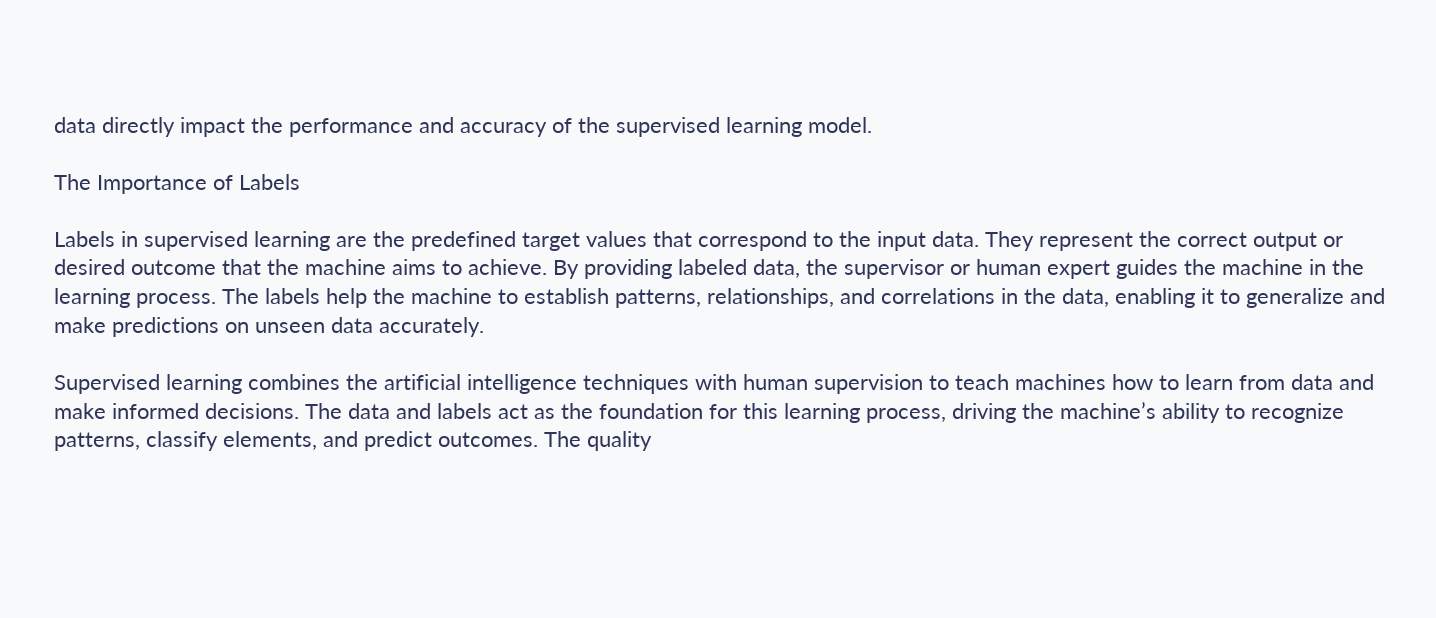data directly impact the performance and accuracy of the supervised learning model.

The Importance of Labels

Labels in supervised learning are the predefined target values that correspond to the input data. They represent the correct output or desired outcome that the machine aims to achieve. By providing labeled data, the supervisor or human expert guides the machine in the learning process. The labels help the machine to establish patterns, relationships, and correlations in the data, enabling it to generalize and make predictions on unseen data accurately.

Supervised learning combines the artificial intelligence techniques with human supervision to teach machines how to learn from data and make informed decisions. The data and labels act as the foundation for this learning process, driving the machine’s ability to recognize patterns, classify elements, and predict outcomes. The quality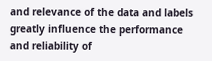and relevance of the data and labels greatly influence the performance and reliability of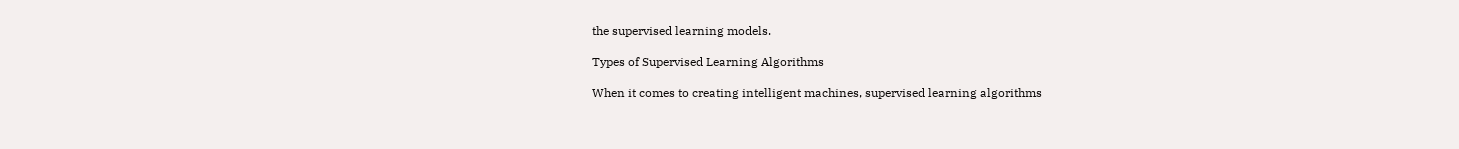the supervised learning models.

Types of Supervised Learning Algorithms

When it comes to creating intelligent machines, supervised learning algorithms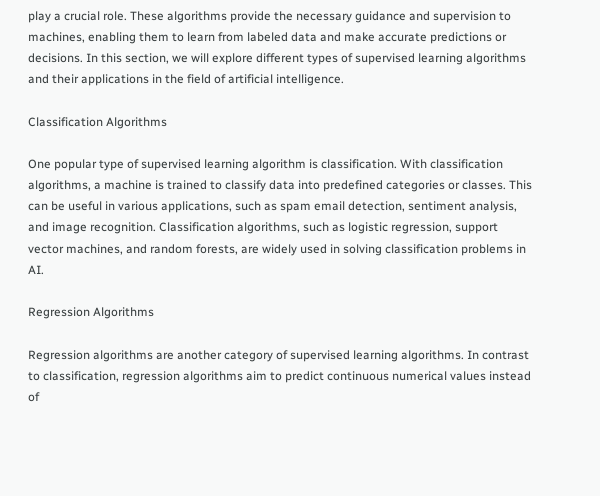play a crucial role. These algorithms provide the necessary guidance and supervision to machines, enabling them to learn from labeled data and make accurate predictions or decisions. In this section, we will explore different types of supervised learning algorithms and their applications in the field of artificial intelligence.

Classification Algorithms

One popular type of supervised learning algorithm is classification. With classification algorithms, a machine is trained to classify data into predefined categories or classes. This can be useful in various applications, such as spam email detection, sentiment analysis, and image recognition. Classification algorithms, such as logistic regression, support vector machines, and random forests, are widely used in solving classification problems in AI.

Regression Algorithms

Regression algorithms are another category of supervised learning algorithms. In contrast to classification, regression algorithms aim to predict continuous numerical values instead of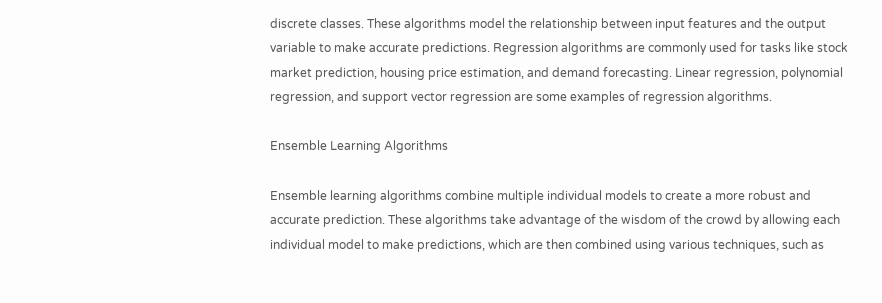discrete classes. These algorithms model the relationship between input features and the output variable to make accurate predictions. Regression algorithms are commonly used for tasks like stock market prediction, housing price estimation, and demand forecasting. Linear regression, polynomial regression, and support vector regression are some examples of regression algorithms.

Ensemble Learning Algorithms

Ensemble learning algorithms combine multiple individual models to create a more robust and accurate prediction. These algorithms take advantage of the wisdom of the crowd by allowing each individual model to make predictions, which are then combined using various techniques, such as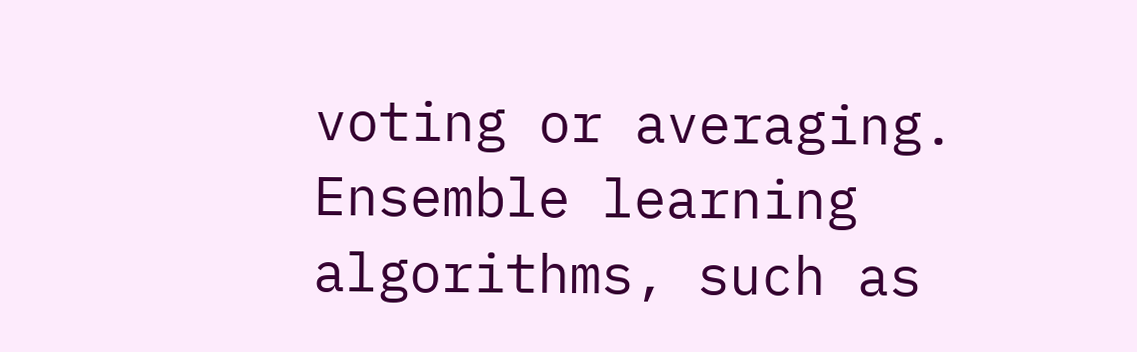voting or averaging. Ensemble learning algorithms, such as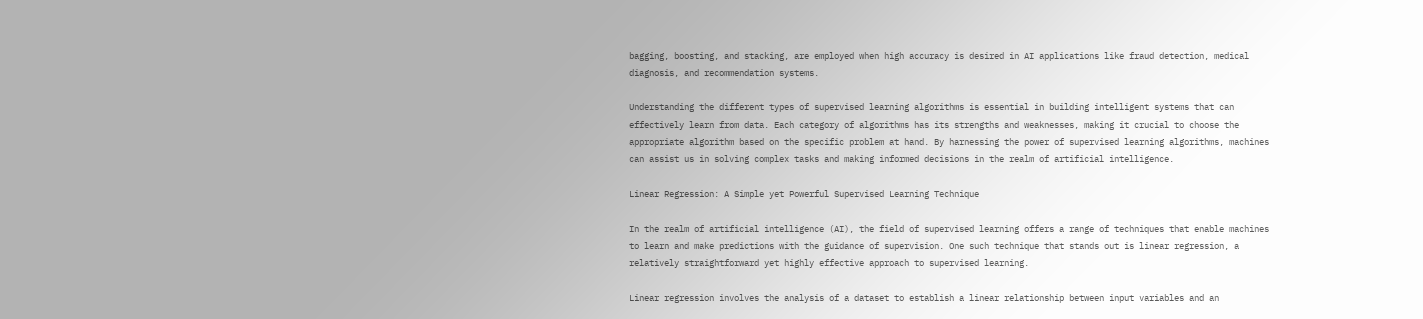bagging, boosting, and stacking, are employed when high accuracy is desired in AI applications like fraud detection, medical diagnosis, and recommendation systems.

Understanding the different types of supervised learning algorithms is essential in building intelligent systems that can effectively learn from data. Each category of algorithms has its strengths and weaknesses, making it crucial to choose the appropriate algorithm based on the specific problem at hand. By harnessing the power of supervised learning algorithms, machines can assist us in solving complex tasks and making informed decisions in the realm of artificial intelligence.

Linear Regression: A Simple yet Powerful Supervised Learning Technique

In the realm of artificial intelligence (AI), the field of supervised learning offers a range of techniques that enable machines to learn and make predictions with the guidance of supervision. One such technique that stands out is linear regression, a relatively straightforward yet highly effective approach to supervised learning.

Linear regression involves the analysis of a dataset to establish a linear relationship between input variables and an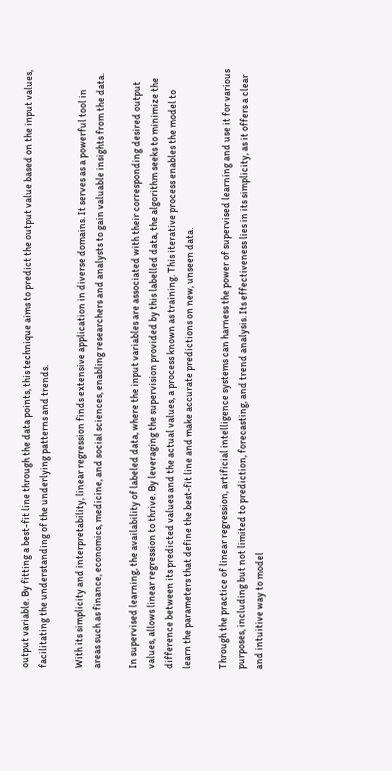output variable. By fitting a best-fit line through the data points, this technique aims to predict the output value based on the input values, facilitating the understanding of the underlying patterns and trends.

With its simplicity and interpretability, linear regression finds extensive application in diverse domains. It serves as a powerful tool in areas such as finance, economics, medicine, and social sciences, enabling researchers and analysts to gain valuable insights from the data.

In supervised learning, the availability of labeled data, where the input variables are associated with their corresponding desired output values, allows linear regression to thrive. By leveraging the supervision provided by this labelled data, the algorithm seeks to minimize the difference between its predicted values and the actual values, a process known as training. This iterative process enables the model to learn the parameters that define the best-fit line and make accurate predictions on new, unseen data.

Through the practice of linear regression, artificial intelligence systems can harness the power of supervised learning and use it for various purposes, including but not limited to prediction, forecasting, and trend analysis. Its effectiveness lies in its simplicity, as it offers a clear and intuitive way to model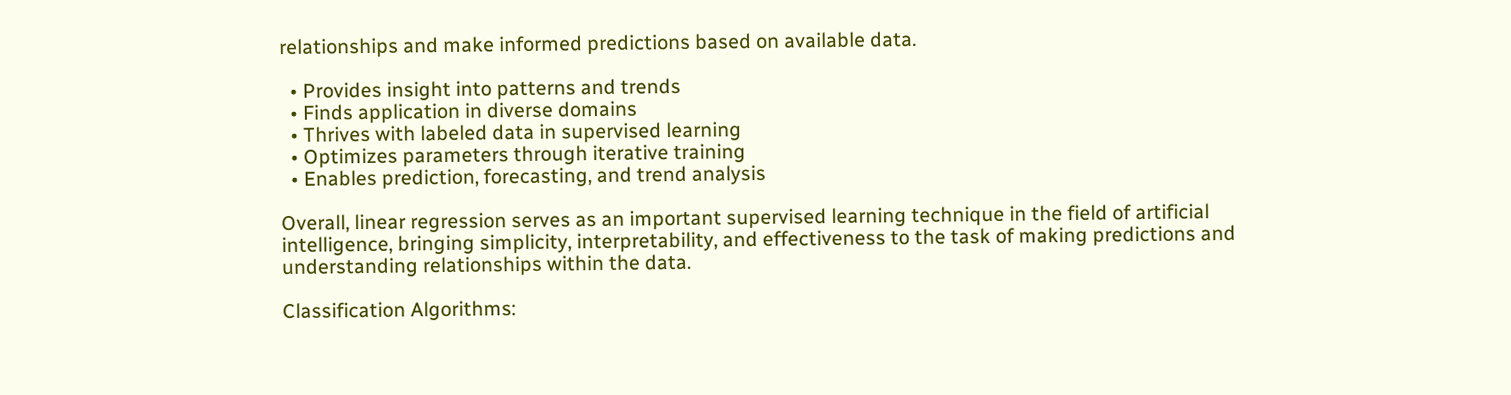relationships and make informed predictions based on available data.

  • Provides insight into patterns and trends
  • Finds application in diverse domains
  • Thrives with labeled data in supervised learning
  • Optimizes parameters through iterative training
  • Enables prediction, forecasting, and trend analysis

Overall, linear regression serves as an important supervised learning technique in the field of artificial intelligence, bringing simplicity, interpretability, and effectiveness to the task of making predictions and understanding relationships within the data.

Classification Algorithms: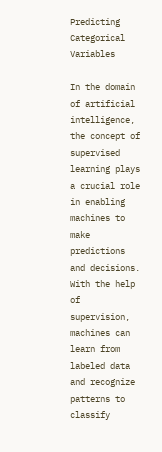Predicting Categorical Variables

In the domain of artificial intelligence, the concept of supervised learning plays a crucial role in enabling machines to make predictions and decisions. With the help of supervision, machines can learn from labeled data and recognize patterns to classify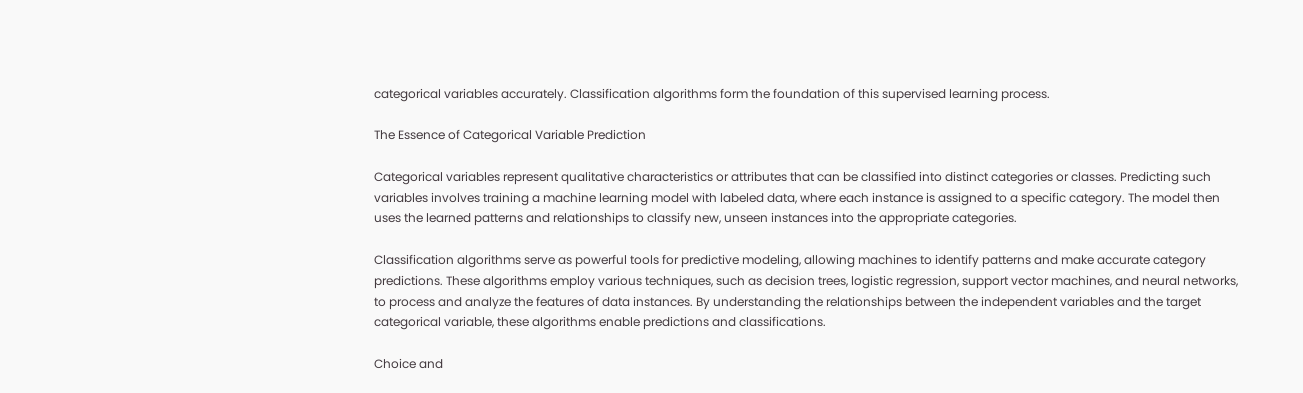categorical variables accurately. Classification algorithms form the foundation of this supervised learning process.

The Essence of Categorical Variable Prediction

Categorical variables represent qualitative characteristics or attributes that can be classified into distinct categories or classes. Predicting such variables involves training a machine learning model with labeled data, where each instance is assigned to a specific category. The model then uses the learned patterns and relationships to classify new, unseen instances into the appropriate categories.

Classification algorithms serve as powerful tools for predictive modeling, allowing machines to identify patterns and make accurate category predictions. These algorithms employ various techniques, such as decision trees, logistic regression, support vector machines, and neural networks, to process and analyze the features of data instances. By understanding the relationships between the independent variables and the target categorical variable, these algorithms enable predictions and classifications.

Choice and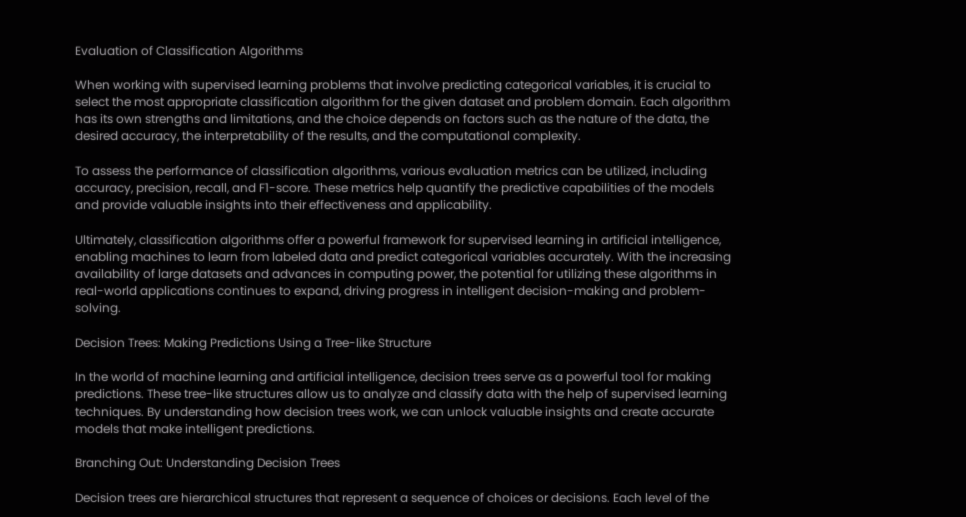Evaluation of Classification Algorithms

When working with supervised learning problems that involve predicting categorical variables, it is crucial to select the most appropriate classification algorithm for the given dataset and problem domain. Each algorithm has its own strengths and limitations, and the choice depends on factors such as the nature of the data, the desired accuracy, the interpretability of the results, and the computational complexity.

To assess the performance of classification algorithms, various evaluation metrics can be utilized, including accuracy, precision, recall, and F1-score. These metrics help quantify the predictive capabilities of the models and provide valuable insights into their effectiveness and applicability.

Ultimately, classification algorithms offer a powerful framework for supervised learning in artificial intelligence, enabling machines to learn from labeled data and predict categorical variables accurately. With the increasing availability of large datasets and advances in computing power, the potential for utilizing these algorithms in real-world applications continues to expand, driving progress in intelligent decision-making and problem-solving.

Decision Trees: Making Predictions Using a Tree-like Structure

In the world of machine learning and artificial intelligence, decision trees serve as a powerful tool for making predictions. These tree-like structures allow us to analyze and classify data with the help of supervised learning techniques. By understanding how decision trees work, we can unlock valuable insights and create accurate models that make intelligent predictions.

Branching Out: Understanding Decision Trees

Decision trees are hierarchical structures that represent a sequence of choices or decisions. Each level of the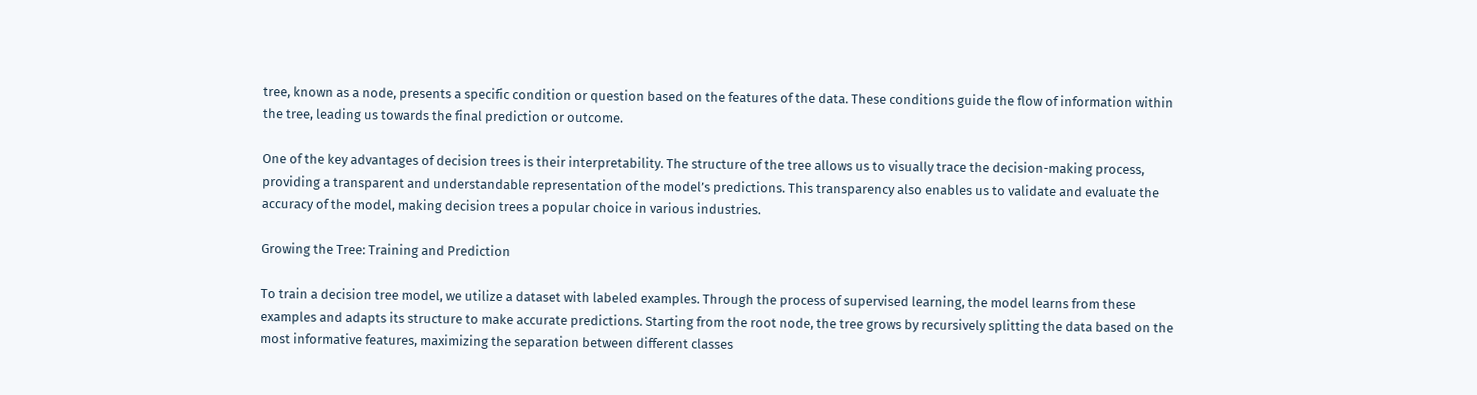tree, known as a node, presents a specific condition or question based on the features of the data. These conditions guide the flow of information within the tree, leading us towards the final prediction or outcome.

One of the key advantages of decision trees is their interpretability. The structure of the tree allows us to visually trace the decision-making process, providing a transparent and understandable representation of the model’s predictions. This transparency also enables us to validate and evaluate the accuracy of the model, making decision trees a popular choice in various industries.

Growing the Tree: Training and Prediction

To train a decision tree model, we utilize a dataset with labeled examples. Through the process of supervised learning, the model learns from these examples and adapts its structure to make accurate predictions. Starting from the root node, the tree grows by recursively splitting the data based on the most informative features, maximizing the separation between different classes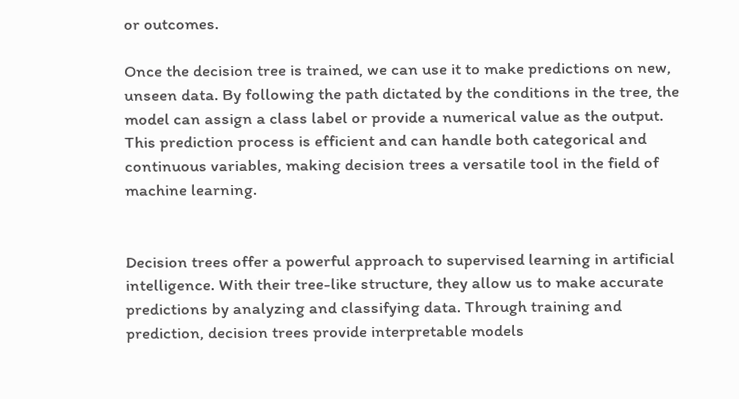or outcomes.

Once the decision tree is trained, we can use it to make predictions on new, unseen data. By following the path dictated by the conditions in the tree, the model can assign a class label or provide a numerical value as the output. This prediction process is efficient and can handle both categorical and continuous variables, making decision trees a versatile tool in the field of machine learning.


Decision trees offer a powerful approach to supervised learning in artificial intelligence. With their tree-like structure, they allow us to make accurate predictions by analyzing and classifying data. Through training and prediction, decision trees provide interpretable models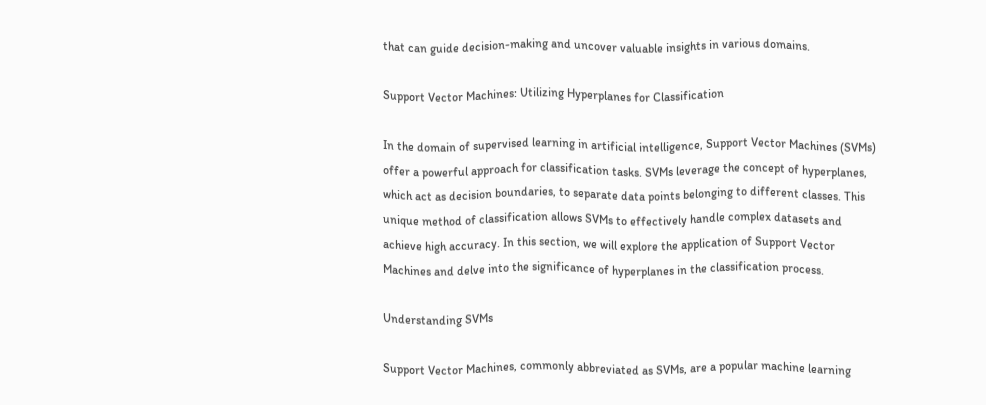that can guide decision-making and uncover valuable insights in various domains.

Support Vector Machines: Utilizing Hyperplanes for Classification

In the domain of supervised learning in artificial intelligence, Support Vector Machines (SVMs) offer a powerful approach for classification tasks. SVMs leverage the concept of hyperplanes, which act as decision boundaries, to separate data points belonging to different classes. This unique method of classification allows SVMs to effectively handle complex datasets and achieve high accuracy. In this section, we will explore the application of Support Vector Machines and delve into the significance of hyperplanes in the classification process.

Understanding SVMs

Support Vector Machines, commonly abbreviated as SVMs, are a popular machine learning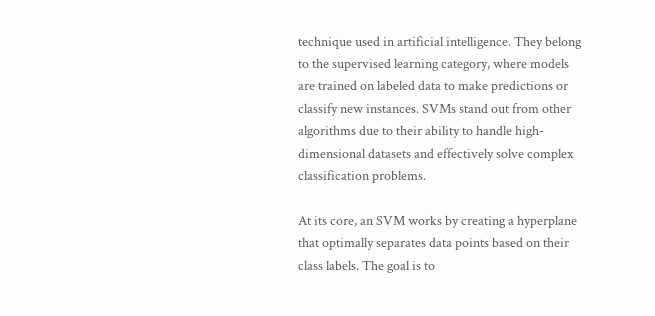technique used in artificial intelligence. They belong to the supervised learning category, where models are trained on labeled data to make predictions or classify new instances. SVMs stand out from other algorithms due to their ability to handle high-dimensional datasets and effectively solve complex classification problems.

At its core, an SVM works by creating a hyperplane that optimally separates data points based on their class labels. The goal is to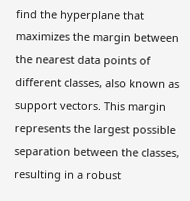find the hyperplane that maximizes the margin between the nearest data points of different classes, also known as support vectors. This margin represents the largest possible separation between the classes, resulting in a robust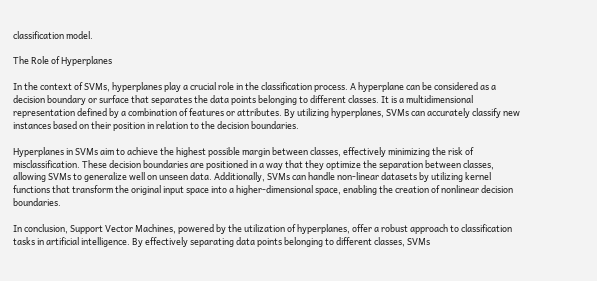classification model.

The Role of Hyperplanes

In the context of SVMs, hyperplanes play a crucial role in the classification process. A hyperplane can be considered as a decision boundary or surface that separates the data points belonging to different classes. It is a multidimensional representation defined by a combination of features or attributes. By utilizing hyperplanes, SVMs can accurately classify new instances based on their position in relation to the decision boundaries.

Hyperplanes in SVMs aim to achieve the highest possible margin between classes, effectively minimizing the risk of misclassification. These decision boundaries are positioned in a way that they optimize the separation between classes, allowing SVMs to generalize well on unseen data. Additionally, SVMs can handle non-linear datasets by utilizing kernel functions that transform the original input space into a higher-dimensional space, enabling the creation of nonlinear decision boundaries.

In conclusion, Support Vector Machines, powered by the utilization of hyperplanes, offer a robust approach to classification tasks in artificial intelligence. By effectively separating data points belonging to different classes, SVMs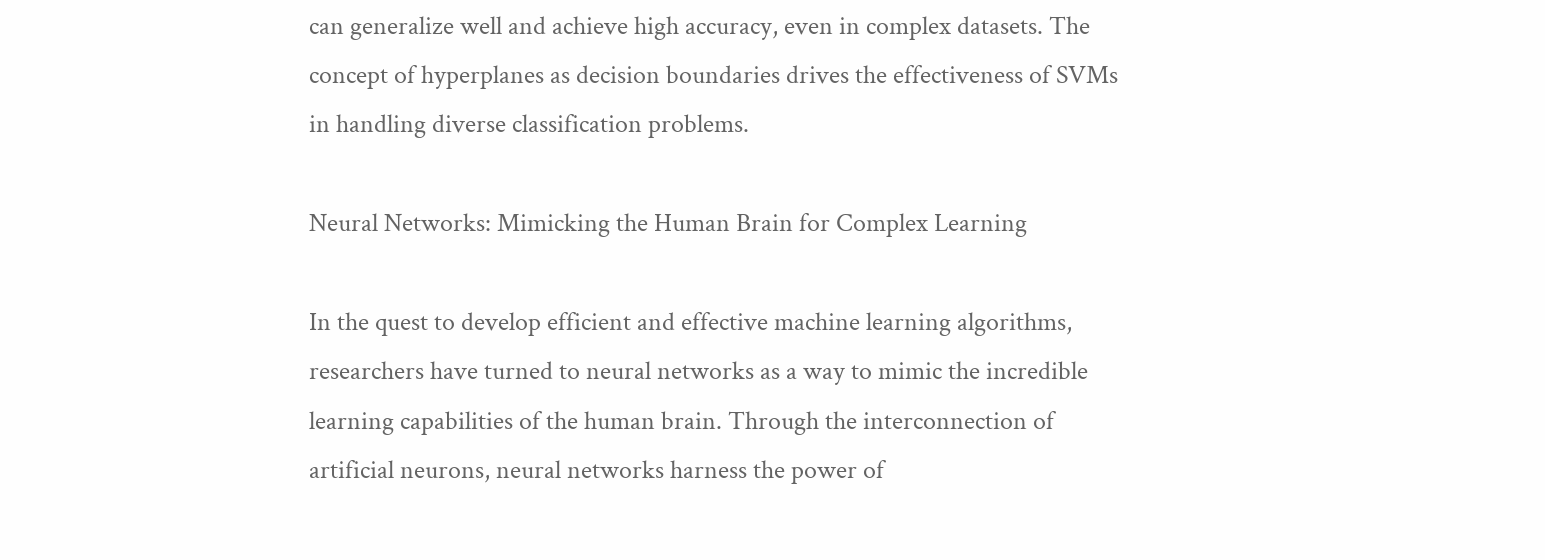can generalize well and achieve high accuracy, even in complex datasets. The concept of hyperplanes as decision boundaries drives the effectiveness of SVMs in handling diverse classification problems.

Neural Networks: Mimicking the Human Brain for Complex Learning

In the quest to develop efficient and effective machine learning algorithms, researchers have turned to neural networks as a way to mimic the incredible learning capabilities of the human brain. Through the interconnection of artificial neurons, neural networks harness the power of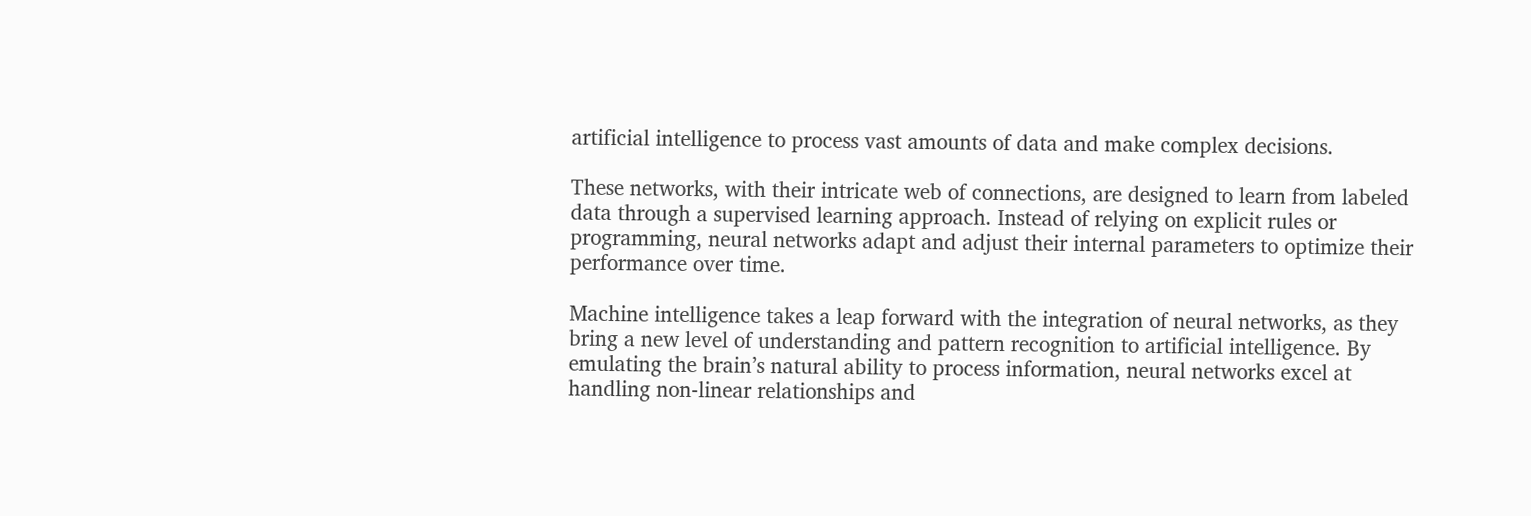artificial intelligence to process vast amounts of data and make complex decisions.

These networks, with their intricate web of connections, are designed to learn from labeled data through a supervised learning approach. Instead of relying on explicit rules or programming, neural networks adapt and adjust their internal parameters to optimize their performance over time.

Machine intelligence takes a leap forward with the integration of neural networks, as they bring a new level of understanding and pattern recognition to artificial intelligence. By emulating the brain’s natural ability to process information, neural networks excel at handling non-linear relationships and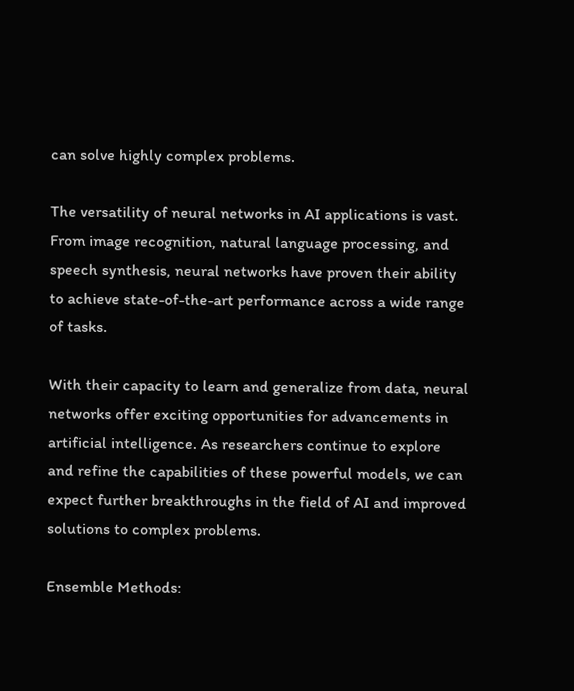can solve highly complex problems.

The versatility of neural networks in AI applications is vast. From image recognition, natural language processing, and speech synthesis, neural networks have proven their ability to achieve state-of-the-art performance across a wide range of tasks.

With their capacity to learn and generalize from data, neural networks offer exciting opportunities for advancements in artificial intelligence. As researchers continue to explore and refine the capabilities of these powerful models, we can expect further breakthroughs in the field of AI and improved solutions to complex problems.

Ensemble Methods: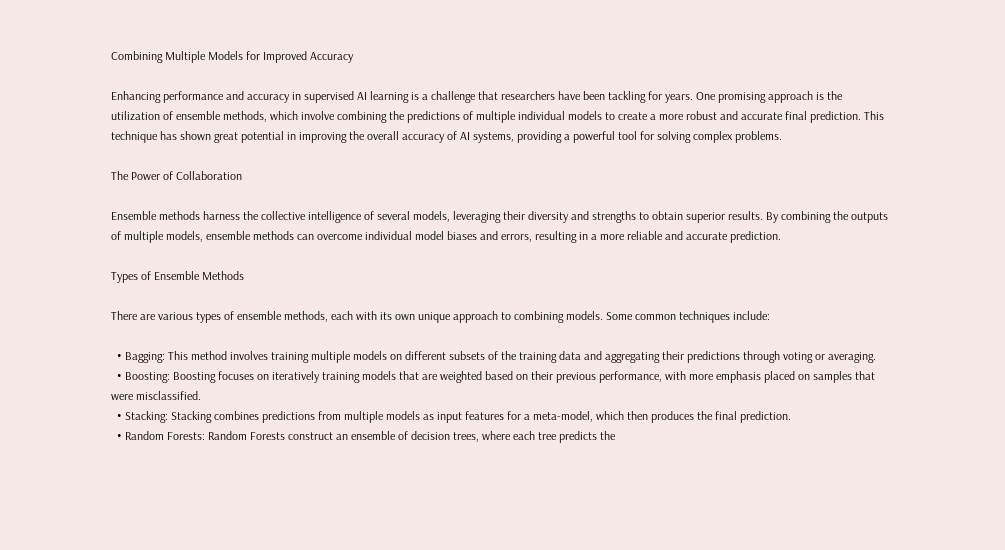Combining Multiple Models for Improved Accuracy

Enhancing performance and accuracy in supervised AI learning is a challenge that researchers have been tackling for years. One promising approach is the utilization of ensemble methods, which involve combining the predictions of multiple individual models to create a more robust and accurate final prediction. This technique has shown great potential in improving the overall accuracy of AI systems, providing a powerful tool for solving complex problems.

The Power of Collaboration

Ensemble methods harness the collective intelligence of several models, leveraging their diversity and strengths to obtain superior results. By combining the outputs of multiple models, ensemble methods can overcome individual model biases and errors, resulting in a more reliable and accurate prediction.

Types of Ensemble Methods

There are various types of ensemble methods, each with its own unique approach to combining models. Some common techniques include:

  • Bagging: This method involves training multiple models on different subsets of the training data and aggregating their predictions through voting or averaging.
  • Boosting: Boosting focuses on iteratively training models that are weighted based on their previous performance, with more emphasis placed on samples that were misclassified.
  • Stacking: Stacking combines predictions from multiple models as input features for a meta-model, which then produces the final prediction.
  • Random Forests: Random Forests construct an ensemble of decision trees, where each tree predicts the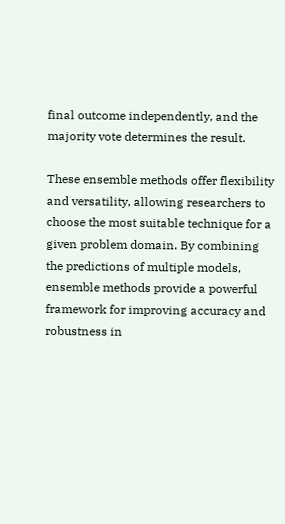final outcome independently, and the majority vote determines the result.

These ensemble methods offer flexibility and versatility, allowing researchers to choose the most suitable technique for a given problem domain. By combining the predictions of multiple models, ensemble methods provide a powerful framework for improving accuracy and robustness in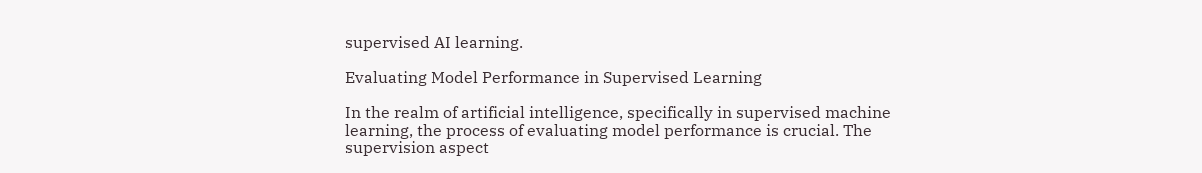supervised AI learning.

Evaluating Model Performance in Supervised Learning

In the realm of artificial intelligence, specifically in supervised machine learning, the process of evaluating model performance is crucial. The supervision aspect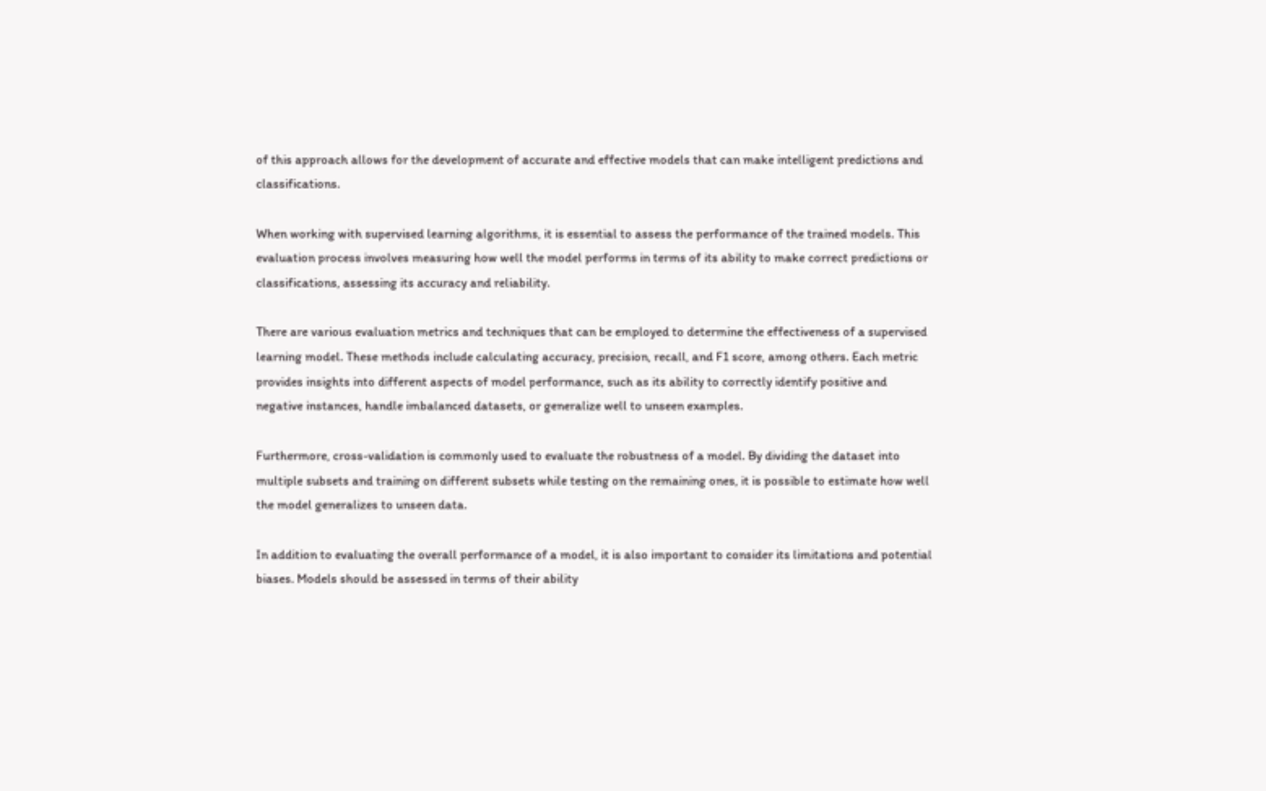of this approach allows for the development of accurate and effective models that can make intelligent predictions and classifications.

When working with supervised learning algorithms, it is essential to assess the performance of the trained models. This evaluation process involves measuring how well the model performs in terms of its ability to make correct predictions or classifications, assessing its accuracy and reliability.

There are various evaluation metrics and techniques that can be employed to determine the effectiveness of a supervised learning model. These methods include calculating accuracy, precision, recall, and F1 score, among others. Each metric provides insights into different aspects of model performance, such as its ability to correctly identify positive and negative instances, handle imbalanced datasets, or generalize well to unseen examples.

Furthermore, cross-validation is commonly used to evaluate the robustness of a model. By dividing the dataset into multiple subsets and training on different subsets while testing on the remaining ones, it is possible to estimate how well the model generalizes to unseen data.

In addition to evaluating the overall performance of a model, it is also important to consider its limitations and potential biases. Models should be assessed in terms of their ability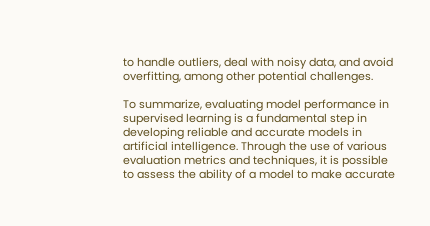to handle outliers, deal with noisy data, and avoid overfitting, among other potential challenges.

To summarize, evaluating model performance in supervised learning is a fundamental step in developing reliable and accurate models in artificial intelligence. Through the use of various evaluation metrics and techniques, it is possible to assess the ability of a model to make accurate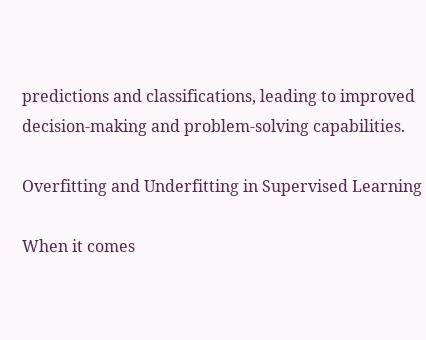predictions and classifications, leading to improved decision-making and problem-solving capabilities.

Overfitting and Underfitting in Supervised Learning

When it comes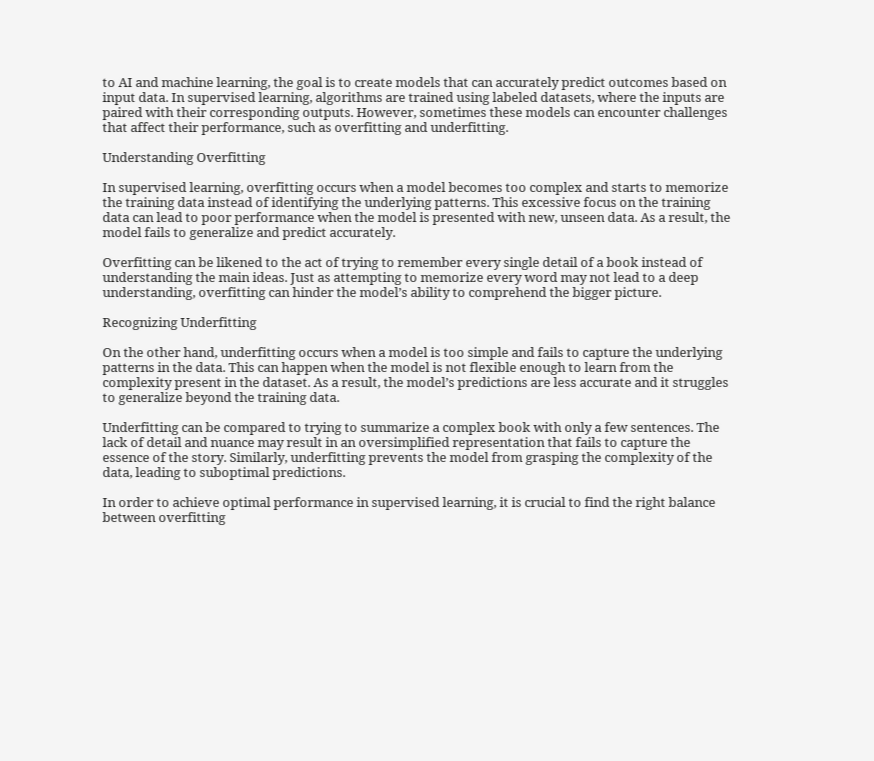to AI and machine learning, the goal is to create models that can accurately predict outcomes based on input data. In supervised learning, algorithms are trained using labeled datasets, where the inputs are paired with their corresponding outputs. However, sometimes these models can encounter challenges that affect their performance, such as overfitting and underfitting.

Understanding Overfitting

In supervised learning, overfitting occurs when a model becomes too complex and starts to memorize the training data instead of identifying the underlying patterns. This excessive focus on the training data can lead to poor performance when the model is presented with new, unseen data. As a result, the model fails to generalize and predict accurately.

Overfitting can be likened to the act of trying to remember every single detail of a book instead of understanding the main ideas. Just as attempting to memorize every word may not lead to a deep understanding, overfitting can hinder the model’s ability to comprehend the bigger picture.

Recognizing Underfitting

On the other hand, underfitting occurs when a model is too simple and fails to capture the underlying patterns in the data. This can happen when the model is not flexible enough to learn from the complexity present in the dataset. As a result, the model’s predictions are less accurate and it struggles to generalize beyond the training data.

Underfitting can be compared to trying to summarize a complex book with only a few sentences. The lack of detail and nuance may result in an oversimplified representation that fails to capture the essence of the story. Similarly, underfitting prevents the model from grasping the complexity of the data, leading to suboptimal predictions.

In order to achieve optimal performance in supervised learning, it is crucial to find the right balance between overfitting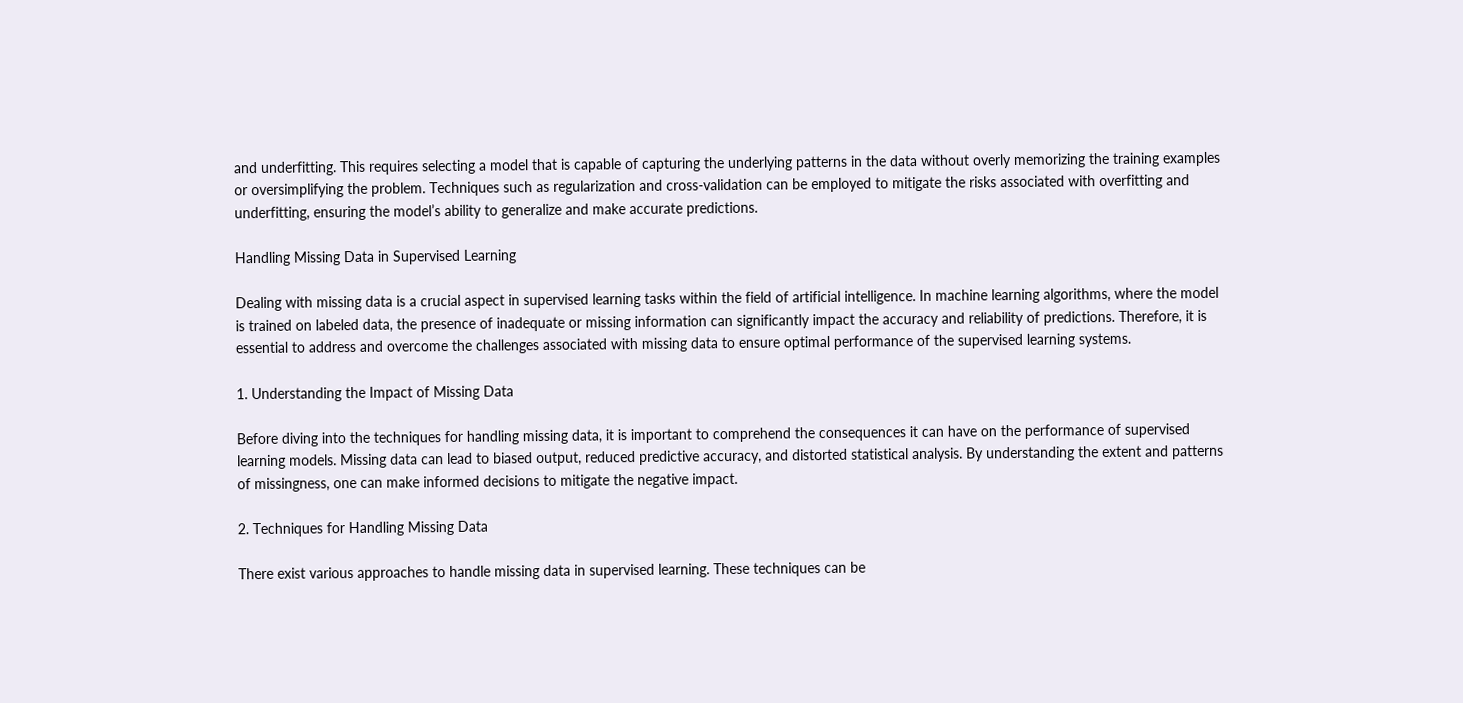and underfitting. This requires selecting a model that is capable of capturing the underlying patterns in the data without overly memorizing the training examples or oversimplifying the problem. Techniques such as regularization and cross-validation can be employed to mitigate the risks associated with overfitting and underfitting, ensuring the model’s ability to generalize and make accurate predictions.

Handling Missing Data in Supervised Learning

Dealing with missing data is a crucial aspect in supervised learning tasks within the field of artificial intelligence. In machine learning algorithms, where the model is trained on labeled data, the presence of inadequate or missing information can significantly impact the accuracy and reliability of predictions. Therefore, it is essential to address and overcome the challenges associated with missing data to ensure optimal performance of the supervised learning systems.

1. Understanding the Impact of Missing Data

Before diving into the techniques for handling missing data, it is important to comprehend the consequences it can have on the performance of supervised learning models. Missing data can lead to biased output, reduced predictive accuracy, and distorted statistical analysis. By understanding the extent and patterns of missingness, one can make informed decisions to mitigate the negative impact.

2. Techniques for Handling Missing Data

There exist various approaches to handle missing data in supervised learning. These techniques can be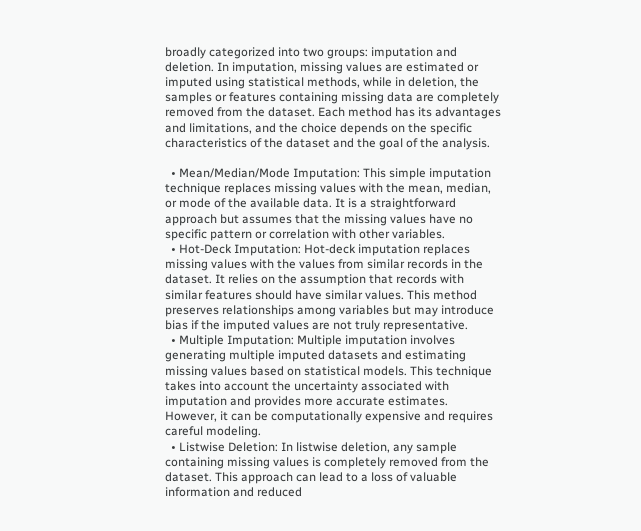broadly categorized into two groups: imputation and deletion. In imputation, missing values are estimated or imputed using statistical methods, while in deletion, the samples or features containing missing data are completely removed from the dataset. Each method has its advantages and limitations, and the choice depends on the specific characteristics of the dataset and the goal of the analysis.

  • Mean/Median/Mode Imputation: This simple imputation technique replaces missing values with the mean, median, or mode of the available data. It is a straightforward approach but assumes that the missing values have no specific pattern or correlation with other variables.
  • Hot-Deck Imputation: Hot-deck imputation replaces missing values with the values from similar records in the dataset. It relies on the assumption that records with similar features should have similar values. This method preserves relationships among variables but may introduce bias if the imputed values are not truly representative.
  • Multiple Imputation: Multiple imputation involves generating multiple imputed datasets and estimating missing values based on statistical models. This technique takes into account the uncertainty associated with imputation and provides more accurate estimates. However, it can be computationally expensive and requires careful modeling.
  • Listwise Deletion: In listwise deletion, any sample containing missing values is completely removed from the dataset. This approach can lead to a loss of valuable information and reduced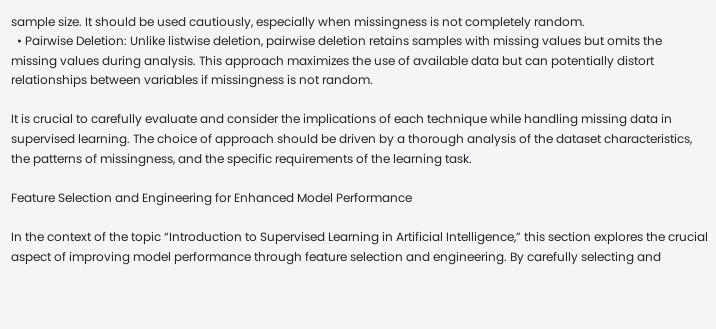sample size. It should be used cautiously, especially when missingness is not completely random.
  • Pairwise Deletion: Unlike listwise deletion, pairwise deletion retains samples with missing values but omits the missing values during analysis. This approach maximizes the use of available data but can potentially distort relationships between variables if missingness is not random.

It is crucial to carefully evaluate and consider the implications of each technique while handling missing data in supervised learning. The choice of approach should be driven by a thorough analysis of the dataset characteristics, the patterns of missingness, and the specific requirements of the learning task.

Feature Selection and Engineering for Enhanced Model Performance

In the context of the topic “Introduction to Supervised Learning in Artificial Intelligence,” this section explores the crucial aspect of improving model performance through feature selection and engineering. By carefully selecting and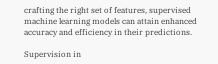crafting the right set of features, supervised machine learning models can attain enhanced accuracy and efficiency in their predictions.

Supervision in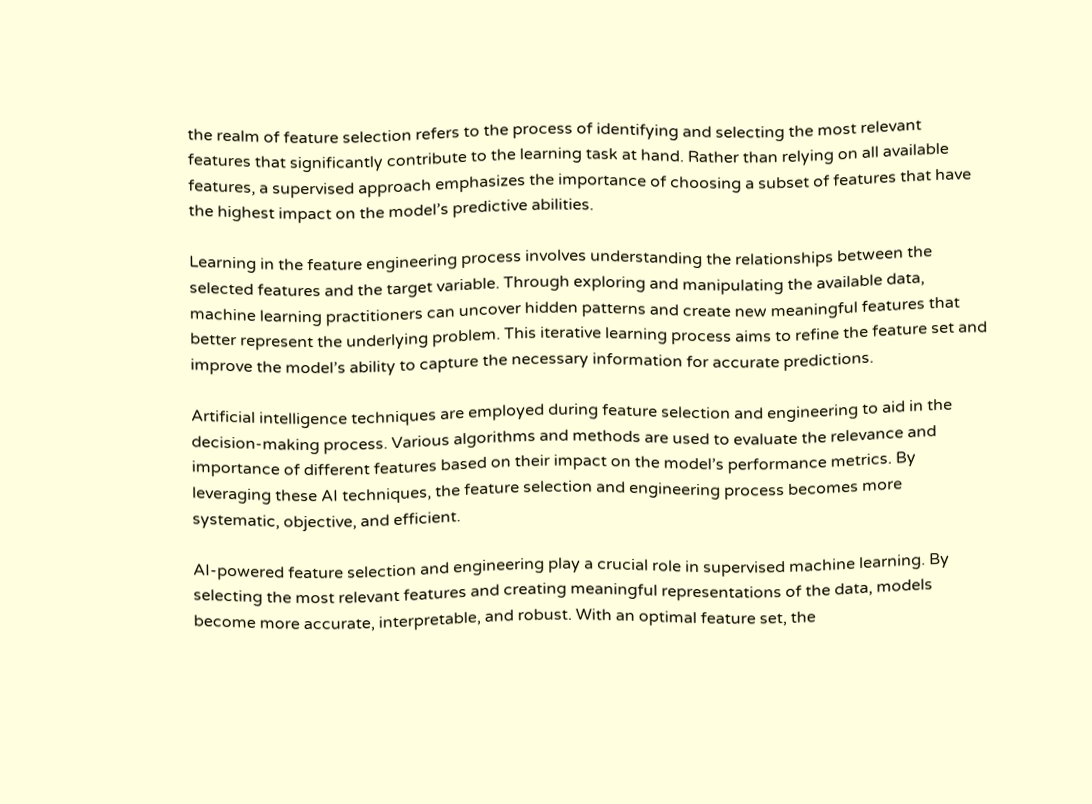the realm of feature selection refers to the process of identifying and selecting the most relevant features that significantly contribute to the learning task at hand. Rather than relying on all available features, a supervised approach emphasizes the importance of choosing a subset of features that have the highest impact on the model’s predictive abilities.

Learning in the feature engineering process involves understanding the relationships between the selected features and the target variable. Through exploring and manipulating the available data, machine learning practitioners can uncover hidden patterns and create new meaningful features that better represent the underlying problem. This iterative learning process aims to refine the feature set and improve the model’s ability to capture the necessary information for accurate predictions.

Artificial intelligence techniques are employed during feature selection and engineering to aid in the decision-making process. Various algorithms and methods are used to evaluate the relevance and importance of different features based on their impact on the model’s performance metrics. By leveraging these AI techniques, the feature selection and engineering process becomes more systematic, objective, and efficient.

AI-powered feature selection and engineering play a crucial role in supervised machine learning. By selecting the most relevant features and creating meaningful representations of the data, models become more accurate, interpretable, and robust. With an optimal feature set, the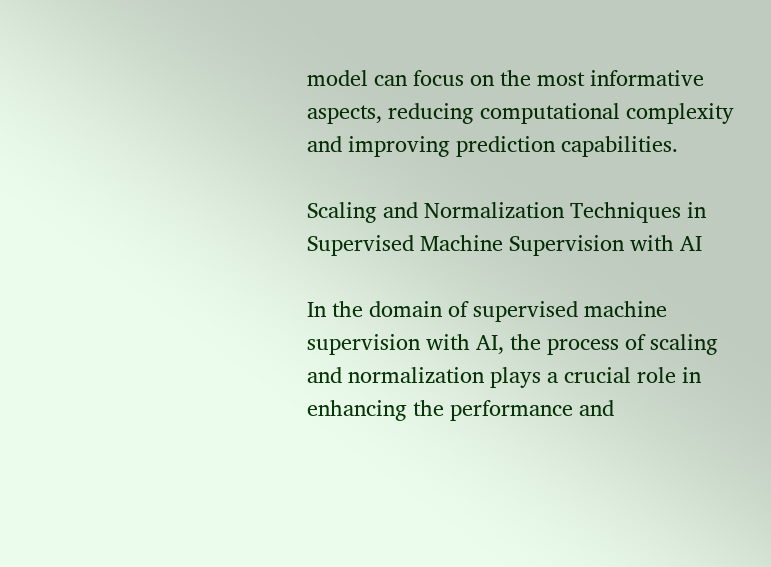model can focus on the most informative aspects, reducing computational complexity and improving prediction capabilities.

Scaling and Normalization Techniques in Supervised Machine Supervision with AI

In the domain of supervised machine supervision with AI, the process of scaling and normalization plays a crucial role in enhancing the performance and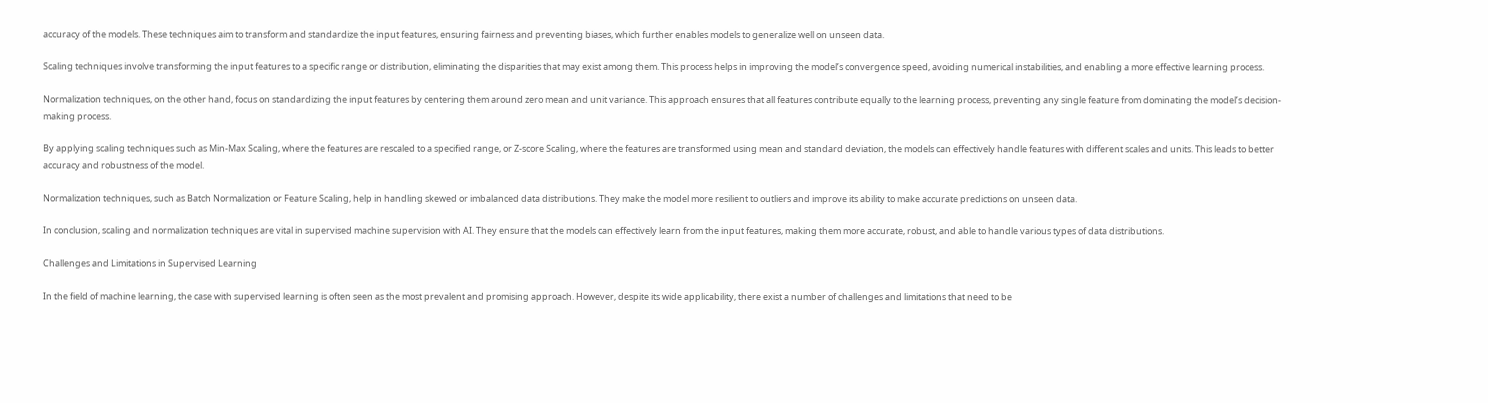accuracy of the models. These techniques aim to transform and standardize the input features, ensuring fairness and preventing biases, which further enables models to generalize well on unseen data.

Scaling techniques involve transforming the input features to a specific range or distribution, eliminating the disparities that may exist among them. This process helps in improving the model’s convergence speed, avoiding numerical instabilities, and enabling a more effective learning process.

Normalization techniques, on the other hand, focus on standardizing the input features by centering them around zero mean and unit variance. This approach ensures that all features contribute equally to the learning process, preventing any single feature from dominating the model’s decision-making process.

By applying scaling techniques such as Min-Max Scaling, where the features are rescaled to a specified range, or Z-score Scaling, where the features are transformed using mean and standard deviation, the models can effectively handle features with different scales and units. This leads to better accuracy and robustness of the model.

Normalization techniques, such as Batch Normalization or Feature Scaling, help in handling skewed or imbalanced data distributions. They make the model more resilient to outliers and improve its ability to make accurate predictions on unseen data.

In conclusion, scaling and normalization techniques are vital in supervised machine supervision with AI. They ensure that the models can effectively learn from the input features, making them more accurate, robust, and able to handle various types of data distributions.

Challenges and Limitations in Supervised Learning

In the field of machine learning, the case with supervised learning is often seen as the most prevalent and promising approach. However, despite its wide applicability, there exist a number of challenges and limitations that need to be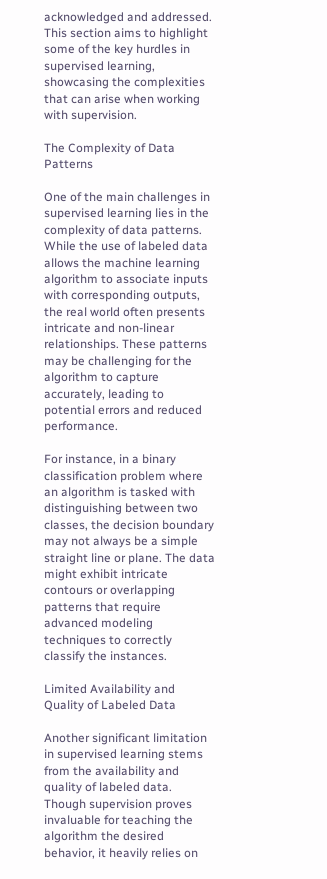acknowledged and addressed. This section aims to highlight some of the key hurdles in supervised learning, showcasing the complexities that can arise when working with supervision.

The Complexity of Data Patterns

One of the main challenges in supervised learning lies in the complexity of data patterns. While the use of labeled data allows the machine learning algorithm to associate inputs with corresponding outputs, the real world often presents intricate and non-linear relationships. These patterns may be challenging for the algorithm to capture accurately, leading to potential errors and reduced performance.

For instance, in a binary classification problem where an algorithm is tasked with distinguishing between two classes, the decision boundary may not always be a simple straight line or plane. The data might exhibit intricate contours or overlapping patterns that require advanced modeling techniques to correctly classify the instances.

Limited Availability and Quality of Labeled Data

Another significant limitation in supervised learning stems from the availability and quality of labeled data. Though supervision proves invaluable for teaching the algorithm the desired behavior, it heavily relies on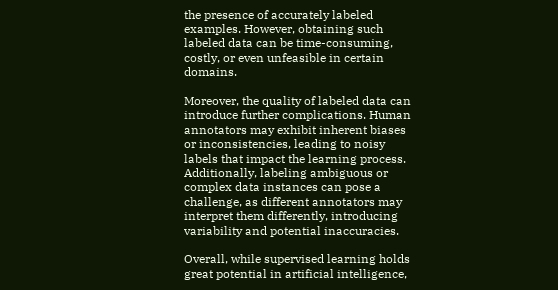the presence of accurately labeled examples. However, obtaining such labeled data can be time-consuming, costly, or even unfeasible in certain domains.

Moreover, the quality of labeled data can introduce further complications. Human annotators may exhibit inherent biases or inconsistencies, leading to noisy labels that impact the learning process. Additionally, labeling ambiguous or complex data instances can pose a challenge, as different annotators may interpret them differently, introducing variability and potential inaccuracies.

Overall, while supervised learning holds great potential in artificial intelligence,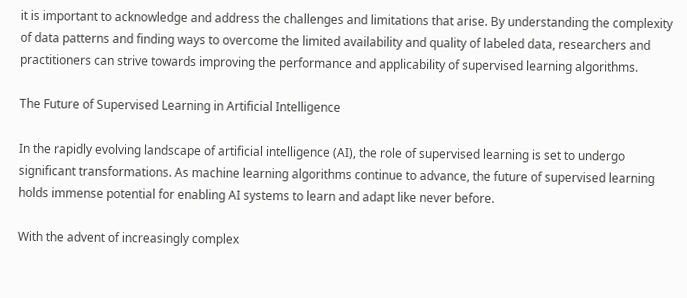it is important to acknowledge and address the challenges and limitations that arise. By understanding the complexity of data patterns and finding ways to overcome the limited availability and quality of labeled data, researchers and practitioners can strive towards improving the performance and applicability of supervised learning algorithms.

The Future of Supervised Learning in Artificial Intelligence

In the rapidly evolving landscape of artificial intelligence (AI), the role of supervised learning is set to undergo significant transformations. As machine learning algorithms continue to advance, the future of supervised learning holds immense potential for enabling AI systems to learn and adapt like never before.

With the advent of increasingly complex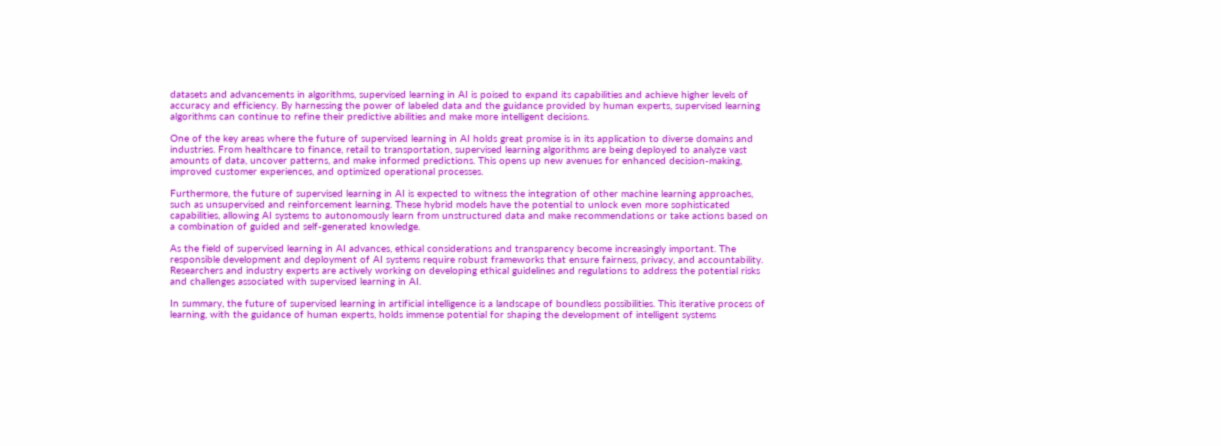datasets and advancements in algorithms, supervised learning in AI is poised to expand its capabilities and achieve higher levels of accuracy and efficiency. By harnessing the power of labeled data and the guidance provided by human experts, supervised learning algorithms can continue to refine their predictive abilities and make more intelligent decisions.

One of the key areas where the future of supervised learning in AI holds great promise is in its application to diverse domains and industries. From healthcare to finance, retail to transportation, supervised learning algorithms are being deployed to analyze vast amounts of data, uncover patterns, and make informed predictions. This opens up new avenues for enhanced decision-making, improved customer experiences, and optimized operational processes.

Furthermore, the future of supervised learning in AI is expected to witness the integration of other machine learning approaches, such as unsupervised and reinforcement learning. These hybrid models have the potential to unlock even more sophisticated capabilities, allowing AI systems to autonomously learn from unstructured data and make recommendations or take actions based on a combination of guided and self-generated knowledge.

As the field of supervised learning in AI advances, ethical considerations and transparency become increasingly important. The responsible development and deployment of AI systems require robust frameworks that ensure fairness, privacy, and accountability. Researchers and industry experts are actively working on developing ethical guidelines and regulations to address the potential risks and challenges associated with supervised learning in AI.

In summary, the future of supervised learning in artificial intelligence is a landscape of boundless possibilities. This iterative process of learning, with the guidance of human experts, holds immense potential for shaping the development of intelligent systems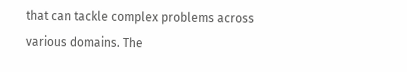that can tackle complex problems across various domains. The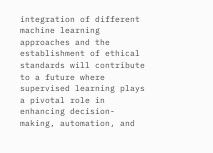integration of different machine learning approaches and the establishment of ethical standards will contribute to a future where supervised learning plays a pivotal role in enhancing decision-making, automation, and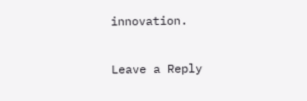innovation.

Leave a Reply